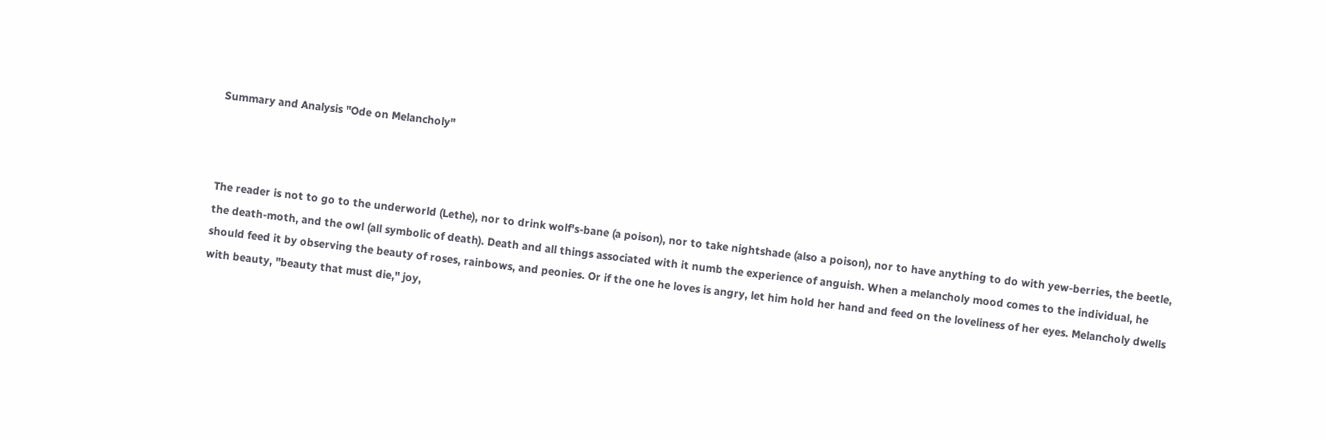Summary and Analysis "Ode on Melancholy"



The reader is not to go to the underworld (Lethe), nor to drink wolf's-bane (a poison), nor to take nightshade (also a poison), nor to have anything to do with yew-berries, the beetle, the death-moth, and the owl (all symbolic of death). Death and all things associated with it numb the experience of anguish. When a melancholy mood comes to the individual, he should feed it by observing the beauty of roses, rainbows, and peonies. Or if the one he loves is angry, let him hold her hand and feed on the loveliness of her eyes. Melancholy dwells with beauty, "beauty that must die," joy,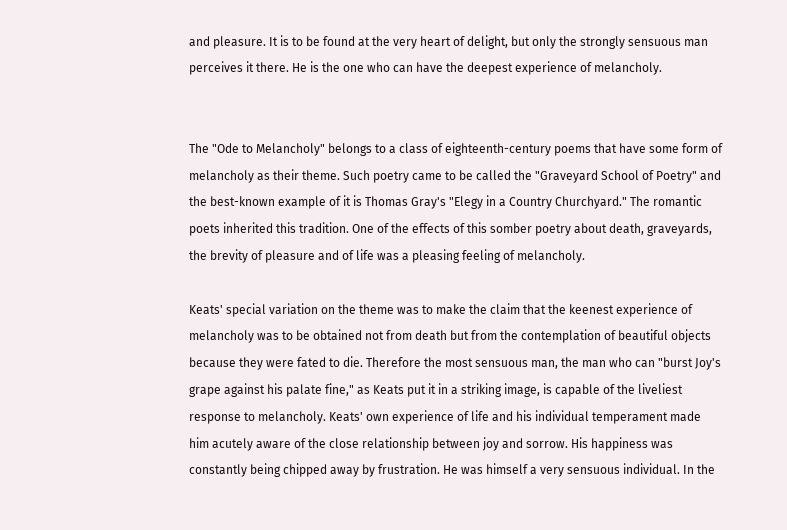and pleasure. It is to be found at the very heart of delight, but only the strongly sensuous man perceives it there. He is the one who can have the deepest experience of melancholy.


The "Ode to Melancholy" belongs to a class of eighteenth-century poems that have some form of melancholy as their theme. Such poetry came to be called the "Graveyard School of Poetry" and the best-known example of it is Thomas Gray's "Elegy in a Country Churchyard." The romantic poets inherited this tradition. One of the effects of this somber poetry about death, graveyards, the brevity of pleasure and of life was a pleasing feeling of melancholy.

Keats' special variation on the theme was to make the claim that the keenest experience of melancholy was to be obtained not from death but from the contemplation of beautiful objects because they were fated to die. Therefore the most sensuous man, the man who can "burst Joy's grape against his palate fine," as Keats put it in a striking image, is capable of the liveliest response to melancholy. Keats' own experience of life and his individual temperament made him acutely aware of the close relationship between joy and sorrow. His happiness was constantly being chipped away by frustration. He was himself a very sensuous individual. In the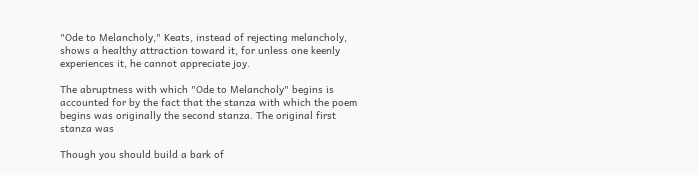"Ode to Melancholy," Keats, instead of rejecting melancholy, shows a healthy attraction toward it, for unless one keenly experiences it, he cannot appreciate joy.

The abruptness with which "Ode to Melancholy" begins is accounted for by the fact that the stanza with which the poem begins was originally the second stanza. The original first stanza was

Though you should build a bark of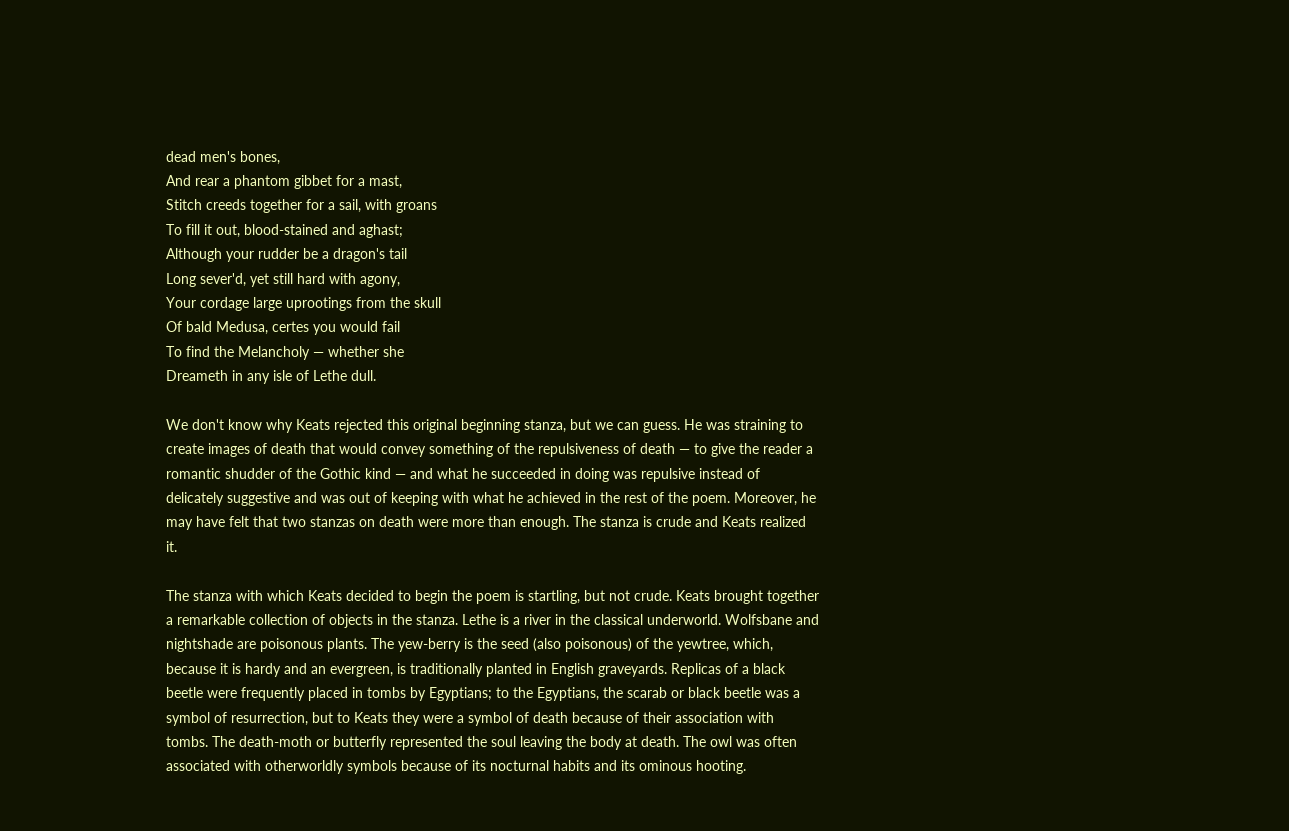dead men's bones,
And rear a phantom gibbet for a mast,
Stitch creeds together for a sail, with groans
To fill it out, blood-stained and aghast;
Although your rudder be a dragon's tail
Long sever'd, yet still hard with agony,
Your cordage large uprootings from the skull
Of bald Medusa, certes you would fail
To find the Melancholy — whether she
Dreameth in any isle of Lethe dull.

We don't know why Keats rejected this original beginning stanza, but we can guess. He was straining to create images of death that would convey something of the repulsiveness of death — to give the reader a romantic shudder of the Gothic kind — and what he succeeded in doing was repulsive instead of delicately suggestive and was out of keeping with what he achieved in the rest of the poem. Moreover, he may have felt that two stanzas on death were more than enough. The stanza is crude and Keats realized it.

The stanza with which Keats decided to begin the poem is startling, but not crude. Keats brought together a remarkable collection of objects in the stanza. Lethe is a river in the classical underworld. Wolfsbane and nightshade are poisonous plants. The yew-berry is the seed (also poisonous) of the yewtree, which, because it is hardy and an evergreen, is traditionally planted in English graveyards. Replicas of a black beetle were frequently placed in tombs by Egyptians; to the Egyptians, the scarab or black beetle was a symbol of resurrection, but to Keats they were a symbol of death because of their association with tombs. The death-moth or butterfly represented the soul leaving the body at death. The owl was often associated with otherworldly symbols because of its nocturnal habits and its ominous hooting.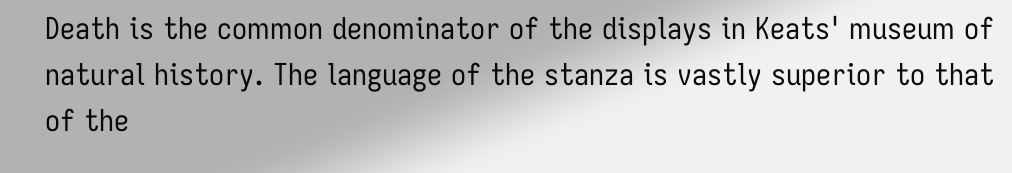Death is the common denominator of the displays in Keats' museum of natural history. The language of the stanza is vastly superior to that of the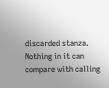discarded stanza. Nothing in it can compare with calling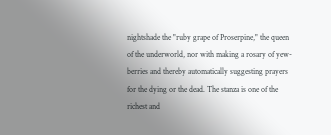nightshade the "ruby grape of Proserpine," the queen of the underworld, nor with making a rosary of yew-berries and thereby automatically suggesting prayers for the dying or the dead. The stanza is one of the richest and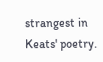strangest in Keats' poetry.